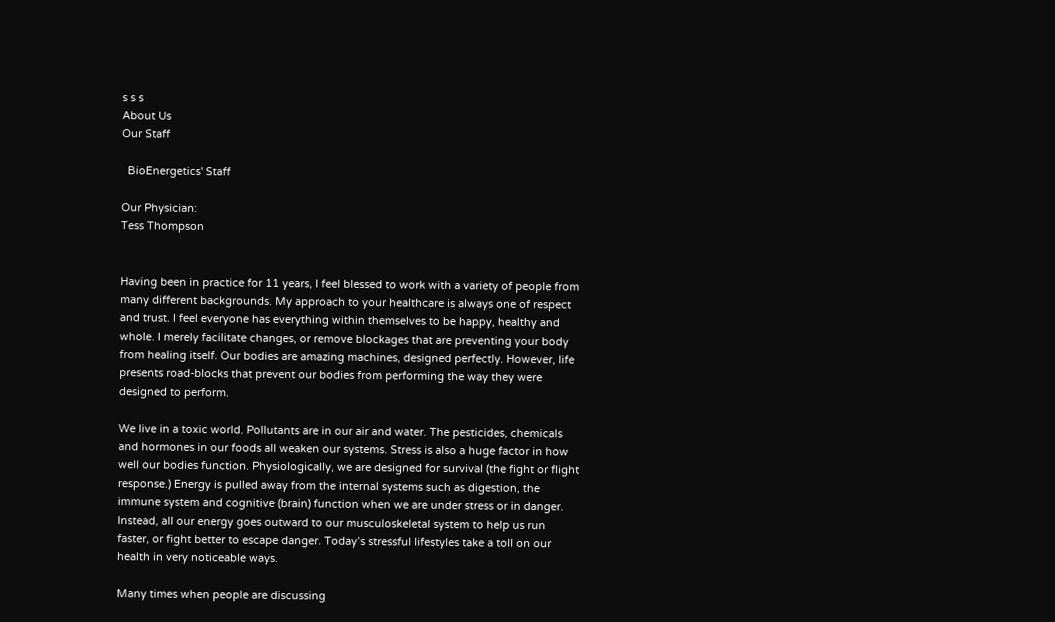s s s
About Us
Our Staff

  BioEnergetics' Staff

Our Physician:
Tess Thompson


Having been in practice for 11 years, I feel blessed to work with a variety of people from many different backgrounds. My approach to your healthcare is always one of respect and trust. I feel everyone has everything within themselves to be happy, healthy and whole. I merely facilitate changes, or remove blockages that are preventing your body from healing itself. Our bodies are amazing machines, designed perfectly. However, life presents road-blocks that prevent our bodies from performing the way they were designed to perform.

We live in a toxic world. Pollutants are in our air and water. The pesticides, chemicals and hormones in our foods all weaken our systems. Stress is also a huge factor in how well our bodies function. Physiologically, we are designed for survival (the fight or flight response.) Energy is pulled away from the internal systems such as digestion, the immune system and cognitive (brain) function when we are under stress or in danger. Instead, all our energy goes outward to our musculoskeletal system to help us run faster, or fight better to escape danger. Today’s stressful lifestyles take a toll on our health in very noticeable ways.

Many times when people are discussing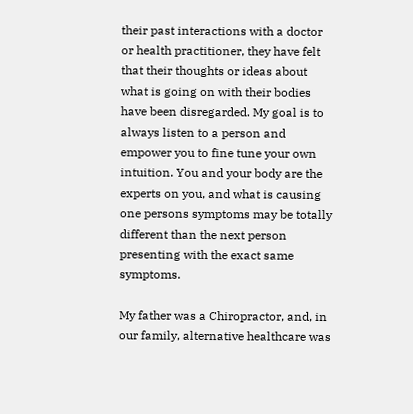their past interactions with a doctor or health practitioner, they have felt that their thoughts or ideas about what is going on with their bodies have been disregarded. My goal is to always listen to a person and empower you to fine tune your own intuition. You and your body are the experts on you, and what is causing one persons symptoms may be totally different than the next person presenting with the exact same symptoms.

My father was a Chiropractor, and, in our family, alternative healthcare was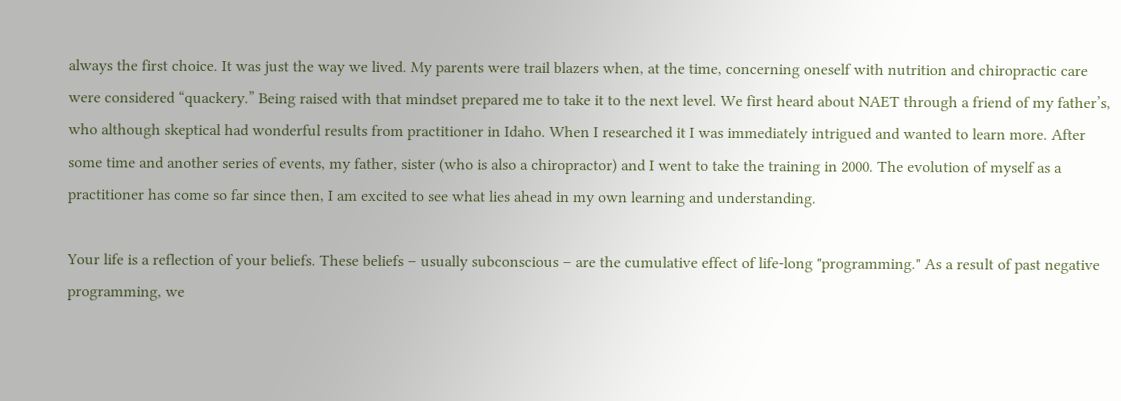always the first choice. It was just the way we lived. My parents were trail blazers when, at the time, concerning oneself with nutrition and chiropractic care were considered “quackery.” Being raised with that mindset prepared me to take it to the next level. We first heard about NAET through a friend of my father’s, who although skeptical had wonderful results from practitioner in Idaho. When I researched it I was immediately intrigued and wanted to learn more. After some time and another series of events, my father, sister (who is also a chiropractor) and I went to take the training in 2000. The evolution of myself as a practitioner has come so far since then, I am excited to see what lies ahead in my own learning and understanding.

Your life is a reflection of your beliefs. These beliefs – usually subconscious – are the cumulative effect of life-long "programming." As a result of past negative programming, we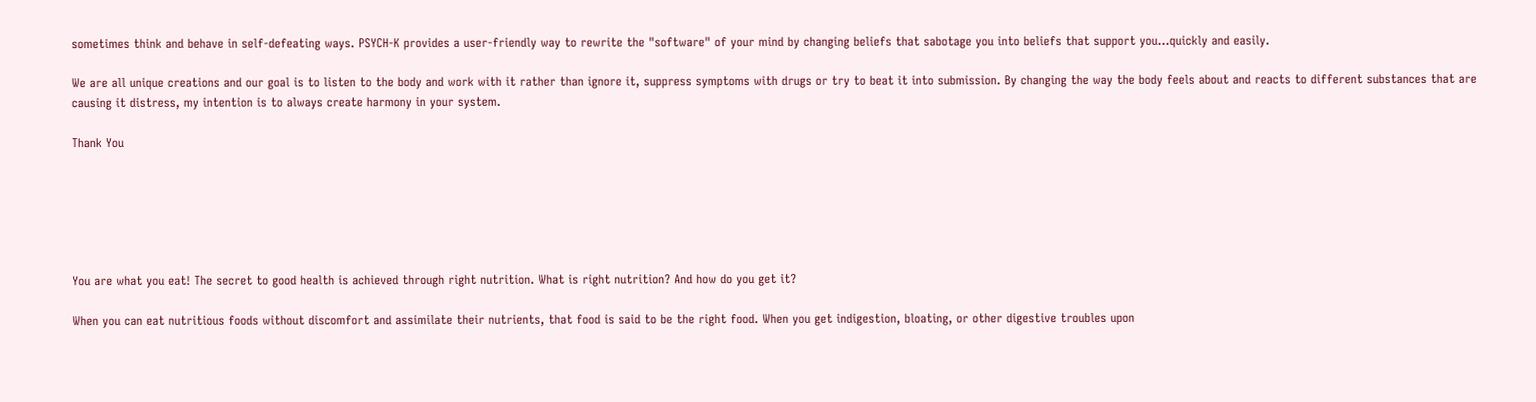sometimes think and behave in self-defeating ways. PSYCH-K provides a user-friendly way to rewrite the "software" of your mind by changing beliefs that sabotage you into beliefs that support you...quickly and easily.

We are all unique creations and our goal is to listen to the body and work with it rather than ignore it, suppress symptoms with drugs or try to beat it into submission. By changing the way the body feels about and reacts to different substances that are causing it distress, my intention is to always create harmony in your system.

Thank You






You are what you eat! The secret to good health is achieved through right nutrition. What is right nutrition? And how do you get it?

When you can eat nutritious foods without discomfort and assimilate their nutrients, that food is said to be the right food. When you get indigestion, bloating, or other digestive troubles upon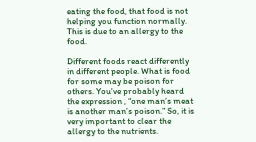eating the food, that food is not helping you function normally. This is due to an allergy to the food.

Different foods react differently in different people. What is food for some may be poison for others. You've probably heard the expression , “one man’s meat is another man’s poison.” So, it is very important to clear the allergy to the nutrients.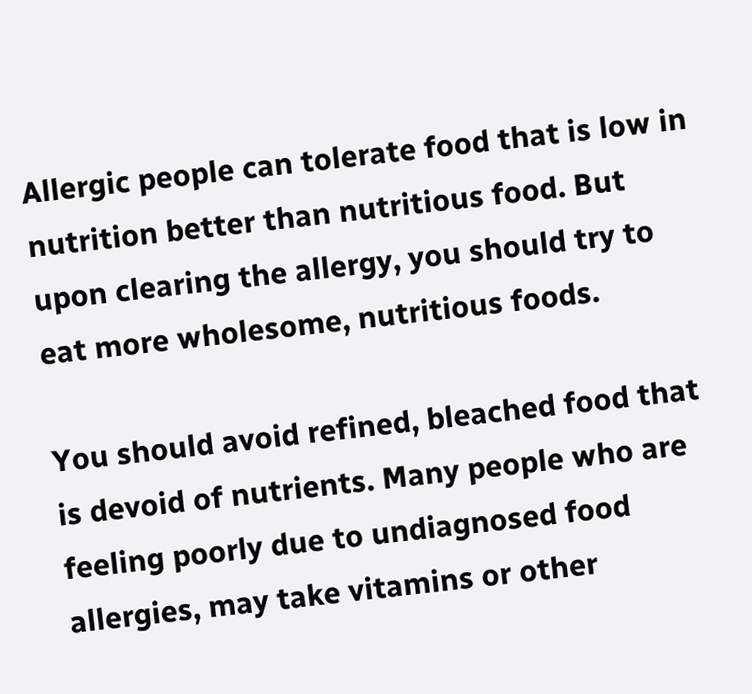Allergic people can tolerate food that is low in nutrition better than nutritious food. But upon clearing the allergy, you should try to eat more wholesome, nutritious foods.

You should avoid refined, bleached food that is devoid of nutrients. Many people who are feeling poorly due to undiagnosed food allergies, may take vitamins or other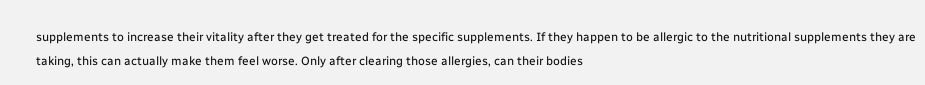supplements to increase their vitality after they get treated for the specific supplements. If they happen to be allergic to the nutritional supplements they are taking, this can actually make them feel worse. Only after clearing those allergies, can their bodies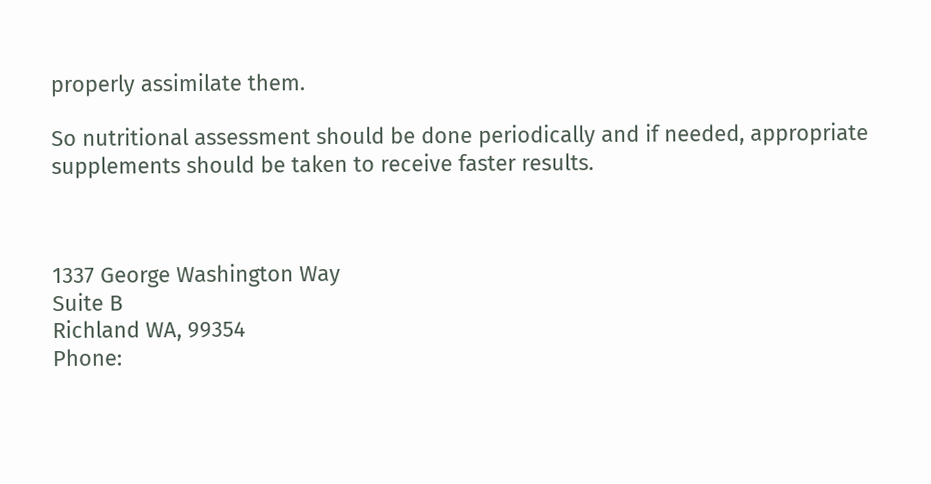properly assimilate them.

So nutritional assessment should be done periodically and if needed, appropriate supplements should be taken to receive faster results.



1337 George Washington Way
Suite B
Richland WA, 99354
Phone: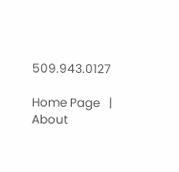509.943.0127

Home Page   |   About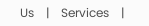Us    |    Services    |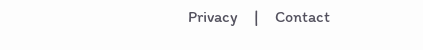Privacy    |    Contact